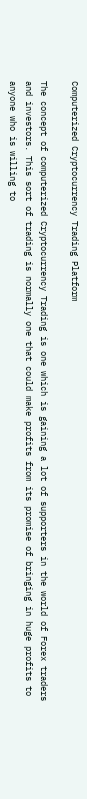Computerized Cryptocurrency Trading Platform

The concept of computerized Cryptocurrency Trading is one which is gaining a lot of supporters in the world of Forex traders and investors. This sort of trading is normally one that could make profits from its promise of bringing in huge profits to anyone who is willing to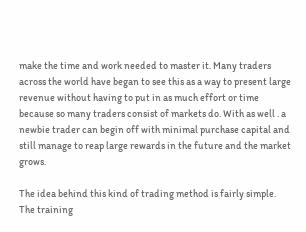make the time and work needed to master it. Many traders across the world have began to see this as a way to present large revenue without having to put in as much effort or time because so many traders consist of markets do. With as well . a newbie trader can begin off with minimal purchase capital and still manage to reap large rewards in the future and the market grows.

The idea behind this kind of trading method is fairly simple. The training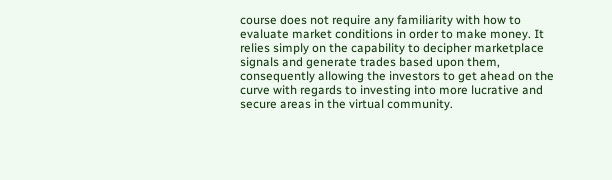course does not require any familiarity with how to evaluate market conditions in order to make money. It relies simply on the capability to decipher marketplace signals and generate trades based upon them, consequently allowing the investors to get ahead on the curve with regards to investing into more lucrative and secure areas in the virtual community.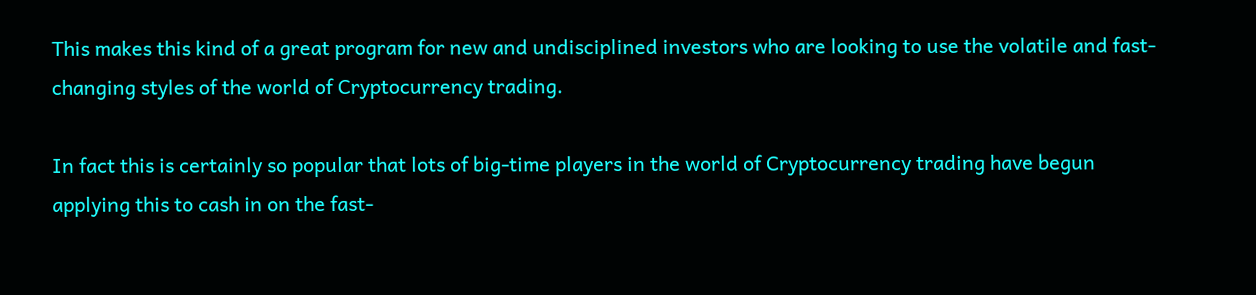This makes this kind of a great program for new and undisciplined investors who are looking to use the volatile and fast-changing styles of the world of Cryptocurrency trading.

In fact this is certainly so popular that lots of big-time players in the world of Cryptocurrency trading have begun applying this to cash in on the fast-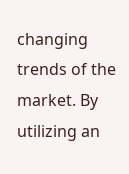changing trends of the market. By utilizing an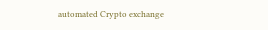automated Crypto exchange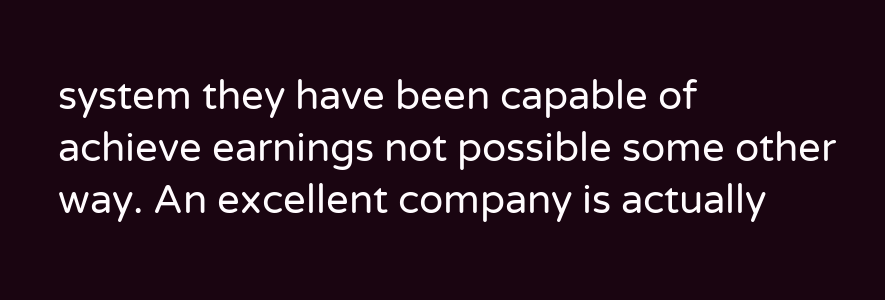system they have been capable of achieve earnings not possible some other way. An excellent company is actually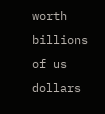worth billions of us dollars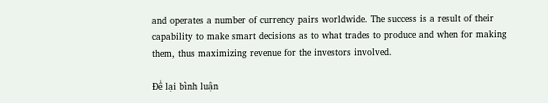and operates a number of currency pairs worldwide. The success is a result of their capability to make smart decisions as to what trades to produce and when for making them, thus maximizing revenue for the investors involved.

Để lại bình luận